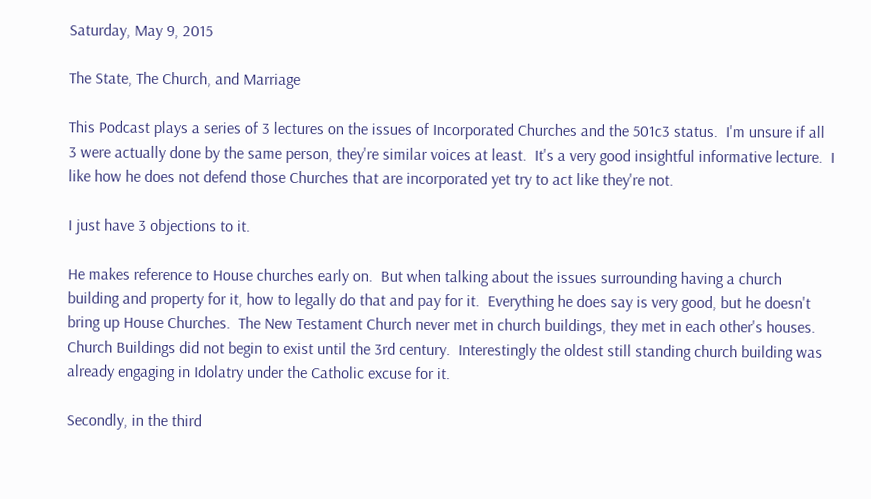Saturday, May 9, 2015

The State, The Church, and Marriage

This Podcast plays a series of 3 lectures on the issues of Incorporated Churches and the 501c3 status.  I'm unsure if all 3 were actually done by the same person, they're similar voices at least.  It's a very good insightful informative lecture.  I like how he does not defend those Churches that are incorporated yet try to act like they're not.

I just have 3 objections to it.

He makes reference to House churches early on.  But when talking about the issues surrounding having a church building and property for it, how to legally do that and pay for it.  Everything he does say is very good, but he doesn't bring up House Churches.  The New Testament Church never met in church buildings, they met in each other's houses. Church Buildings did not begin to exist until the 3rd century.  Interestingly the oldest still standing church building was already engaging in Idolatry under the Catholic excuse for it.

Secondly, in the third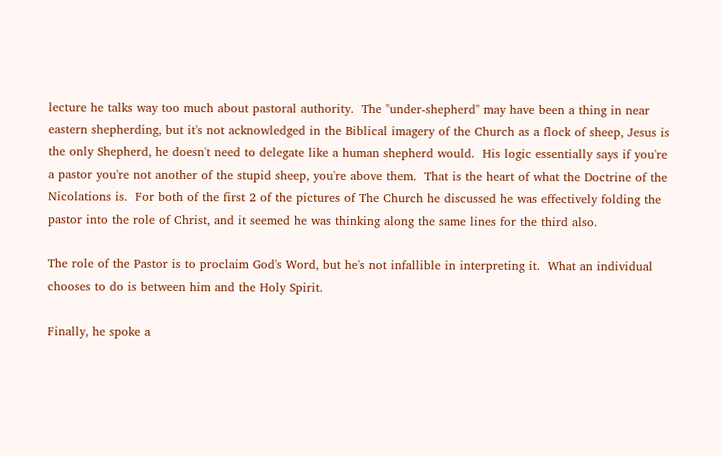lecture he talks way too much about pastoral authority.  The "under-shepherd" may have been a thing in near eastern shepherding, but it's not acknowledged in the Biblical imagery of the Church as a flock of sheep, Jesus is the only Shepherd, he doesn't need to delegate like a human shepherd would.  His logic essentially says if you're a pastor you're not another of the stupid sheep, you're above them.  That is the heart of what the Doctrine of the Nicolations is.  For both of the first 2 of the pictures of The Church he discussed he was effectively folding the pastor into the role of Christ, and it seemed he was thinking along the same lines for the third also.

The role of the Pastor is to proclaim God's Word, but he's not infallible in interpreting it.  What an individual chooses to do is between him and the Holy Spirit.

Finally, he spoke a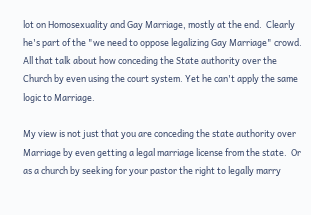lot on Homosexuality and Gay Marriage, mostly at the end.  Clearly he's part of the "we need to oppose legalizing Gay Marriage" crowd.  All that talk about how conceding the State authority over the Church by even using the court system. Yet he can't apply the same logic to Marriage.

My view is not just that you are conceding the state authority over Marriage by even getting a legal marriage license from the state.  Or as a church by seeking for your pastor the right to legally marry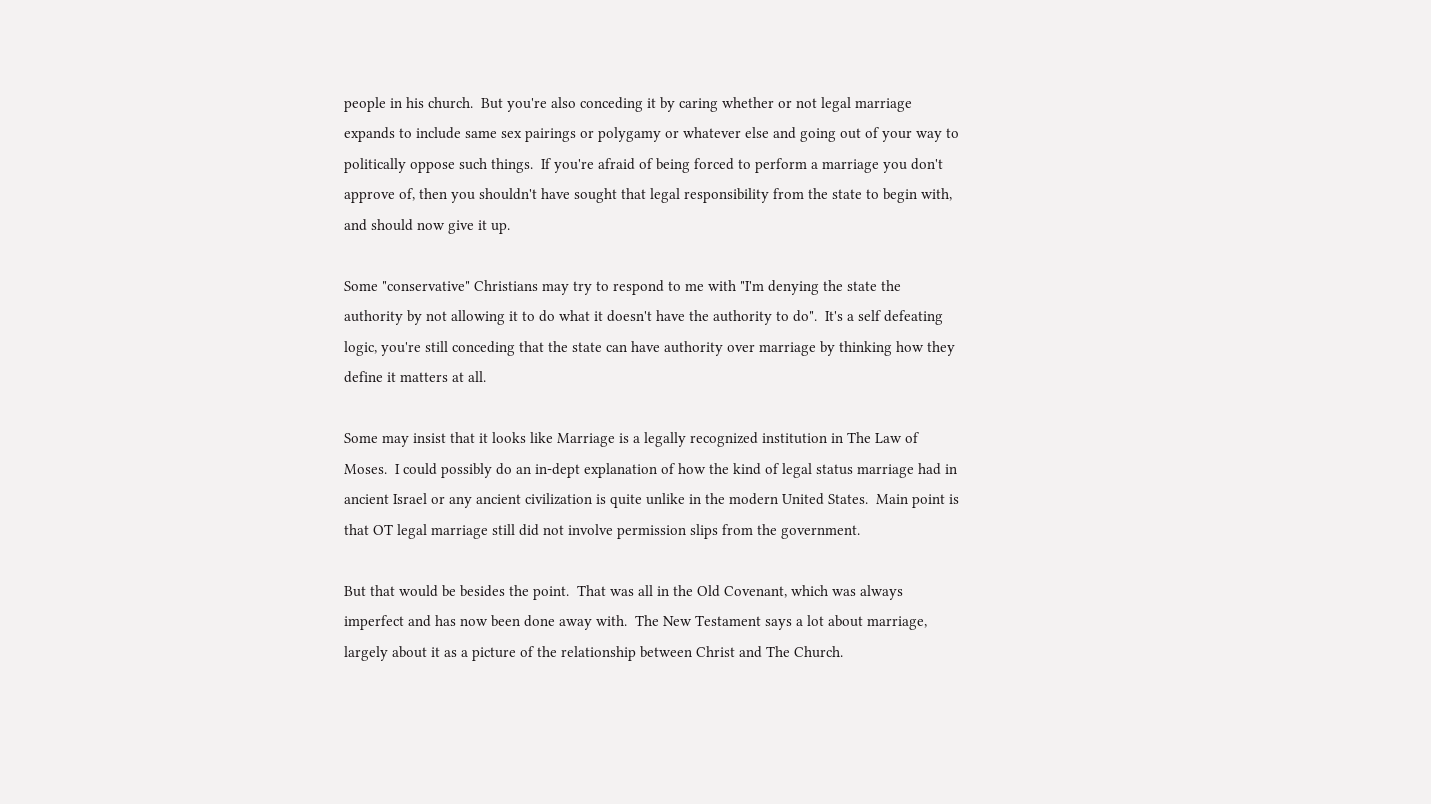people in his church.  But you're also conceding it by caring whether or not legal marriage expands to include same sex pairings or polygamy or whatever else and going out of your way to politically oppose such things.  If you're afraid of being forced to perform a marriage you don't approve of, then you shouldn't have sought that legal responsibility from the state to begin with, and should now give it up.

Some "conservative" Christians may try to respond to me with "I'm denying the state the authority by not allowing it to do what it doesn't have the authority to do".  It's a self defeating logic, you're still conceding that the state can have authority over marriage by thinking how they define it matters at all.

Some may insist that it looks like Marriage is a legally recognized institution in The Law of Moses.  I could possibly do an in-dept explanation of how the kind of legal status marriage had in ancient Israel or any ancient civilization is quite unlike in the modern United States.  Main point is that OT legal marriage still did not involve permission slips from the government.

But that would be besides the point.  That was all in the Old Covenant, which was always imperfect and has now been done away with.  The New Testament says a lot about marriage, largely about it as a picture of the relationship between Christ and The Church.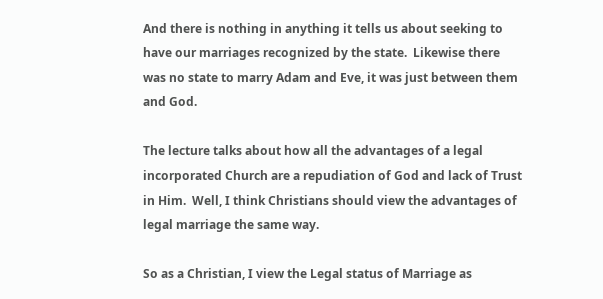And there is nothing in anything it tells us about seeking to have our marriages recognized by the state.  Likewise there was no state to marry Adam and Eve, it was just between them and God.

The lecture talks about how all the advantages of a legal incorporated Church are a repudiation of God and lack of Trust in Him.  Well, I think Christians should view the advantages of legal marriage the same way.

So as a Christian, I view the Legal status of Marriage as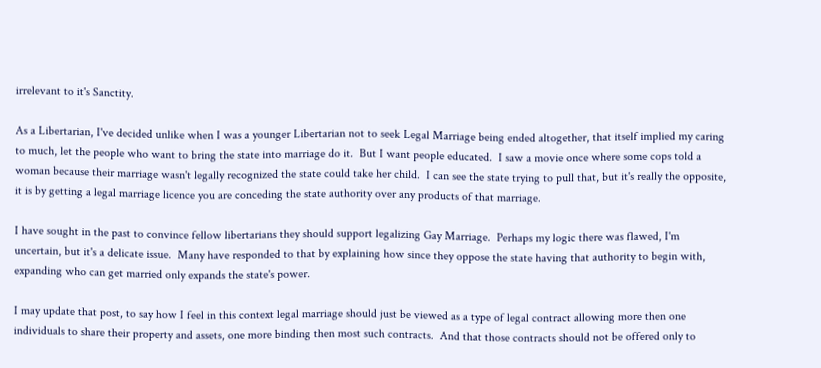irrelevant to it's Sanctity.

As a Libertarian, I've decided unlike when I was a younger Libertarian not to seek Legal Marriage being ended altogether, that itself implied my caring to much, let the people who want to bring the state into marriage do it.  But I want people educated.  I saw a movie once where some cops told a woman because their marriage wasn't legally recognized the state could take her child.  I can see the state trying to pull that, but it's really the opposite, it is by getting a legal marriage licence you are conceding the state authority over any products of that marriage.

I have sought in the past to convince fellow libertarians they should support legalizing Gay Marriage.  Perhaps my logic there was flawed, I'm uncertain, but it's a delicate issue.  Many have responded to that by explaining how since they oppose the state having that authority to begin with, expanding who can get married only expands the state's power.

I may update that post, to say how I feel in this context legal marriage should just be viewed as a type of legal contract allowing more then one individuals to share their property and assets, one more binding then most such contracts.  And that those contracts should not be offered only to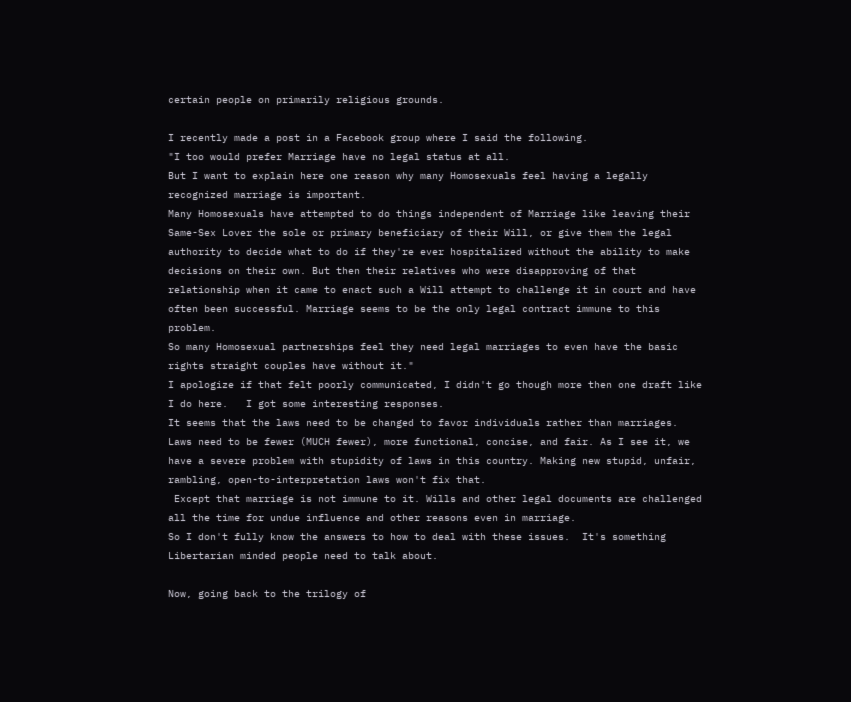certain people on primarily religious grounds.

I recently made a post in a Facebook group where I said the following.
"I too would prefer Marriage have no legal status at all.
But I want to explain here one reason why many Homosexuals feel having a legally recognized marriage is important.
Many Homosexuals have attempted to do things independent of Marriage like leaving their Same-Sex Lover the sole or primary beneficiary of their Will, or give them the legal authority to decide what to do if they're ever hospitalized without the ability to make decisions on their own. But then their relatives who were disapproving of that relationship when it came to enact such a Will attempt to challenge it in court and have often been successful. Marriage seems to be the only legal contract immune to this problem.
So many Homosexual partnerships feel they need legal marriages to even have the basic rights straight couples have without it."
I apologize if that felt poorly communicated, I didn't go though more then one draft like I do here.   I got some interesting responses.
It seems that the laws need to be changed to favor individuals rather than marriages. Laws need to be fewer (MUCH fewer), more functional, concise, and fair. As I see it, we have a severe problem with stupidity of laws in this country. Making new stupid, unfair, rambling, open-to-interpretation laws won't fix that.
 Except that marriage is not immune to it. Wills and other legal documents are challenged all the time for undue influence and other reasons even in marriage.
So I don't fully know the answers to how to deal with these issues.  It's something Libertarian minded people need to talk about.

Now, going back to the trilogy of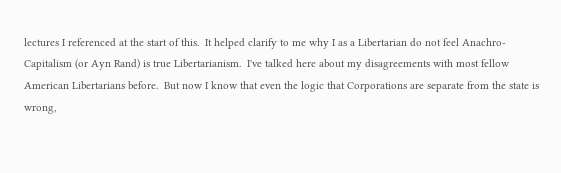lectures I referenced at the start of this.  It helped clarify to me why I as a Libertarian do not feel Anachro-Capitalism (or Ayn Rand) is true Libertarianism.  I've talked here about my disagreements with most fellow American Libertarians before.  But now I know that even the logic that Corporations are separate from the state is wrong,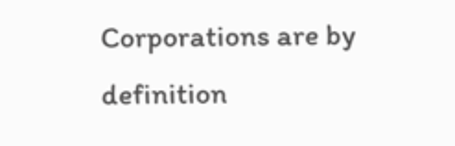Corporations are by definition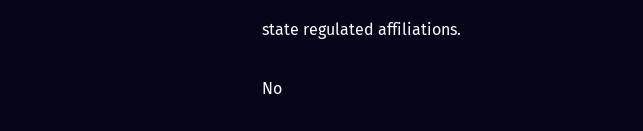state regulated affiliations.

No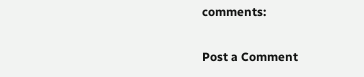comments:

Post a Comment